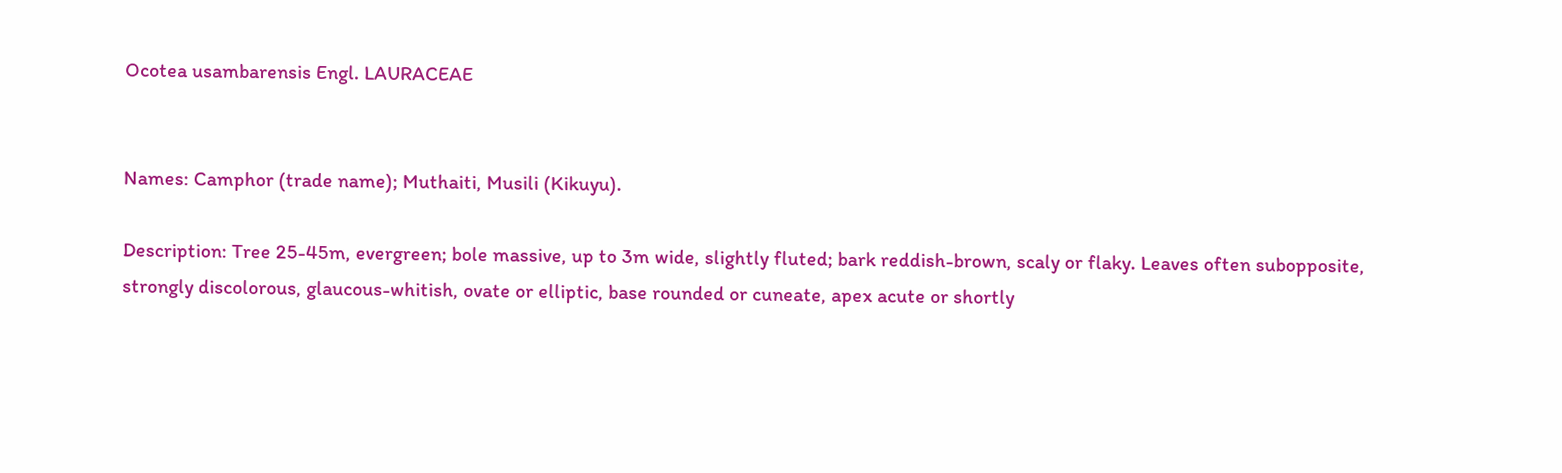Ocotea usambarensis Engl. LAURACEAE


Names: Camphor (trade name); Muthaiti, Musili (Kikuyu).

Description: Tree 25-45m, evergreen; bole massive, up to 3m wide, slightly fluted; bark reddish-brown, scaly or flaky. Leaves often subopposite, strongly discolorous, glaucous-whitish, ovate or elliptic, base rounded or cuneate, apex acute or shortly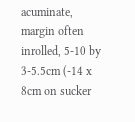acuminate, margin often inrolled, 5-10 by 3-5.5cm (-14 x 8cm on sucker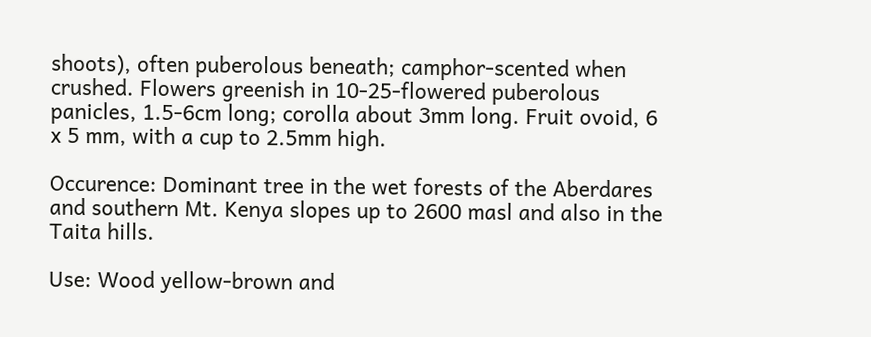shoots), often puberolous beneath; camphor-scented when crushed. Flowers greenish in 10-25-flowered puberolous panicles, 1.5-6cm long; corolla about 3mm long. Fruit ovoid, 6 x 5 mm, with a cup to 2.5mm high.

Occurence: Dominant tree in the wet forests of the Aberdares and southern Mt. Kenya slopes up to 2600 masl and also in the Taita hills.

Use: Wood yellow-brown and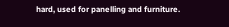hard, used for panelling and furniture.